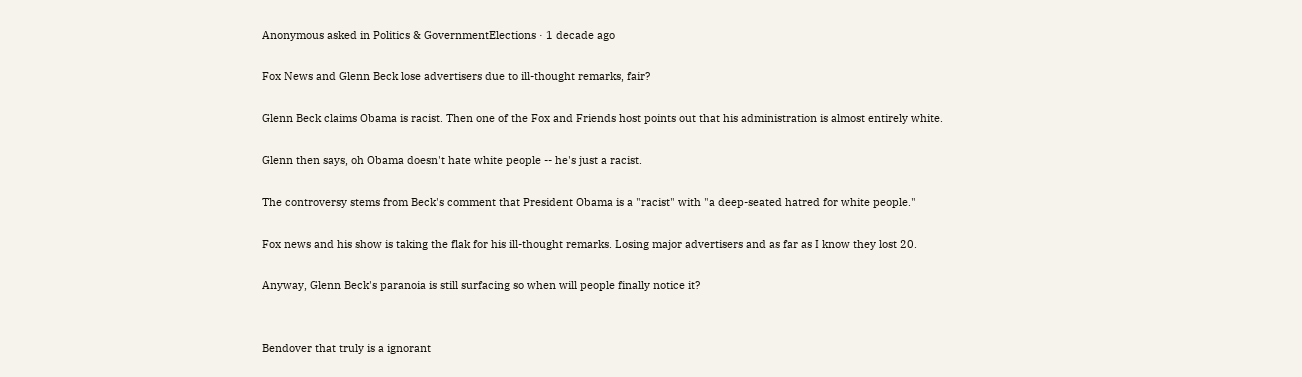Anonymous asked in Politics & GovernmentElections · 1 decade ago

Fox News and Glenn Beck lose advertisers due to ill-thought remarks, fair?

Glenn Beck claims Obama is racist. Then one of the Fox and Friends host points out that his administration is almost entirely white.

Glenn then says, oh Obama doesn't hate white people -- he's just a racist.

The controversy stems from Beck's comment that President Obama is a "racist" with "a deep-seated hatred for white people."

Fox news and his show is taking the flak for his ill-thought remarks. Losing major advertisers and as far as I know they lost 20.

Anyway, Glenn Beck's paranoia is still surfacing so when will people finally notice it?


Bendover that truly is a ignorant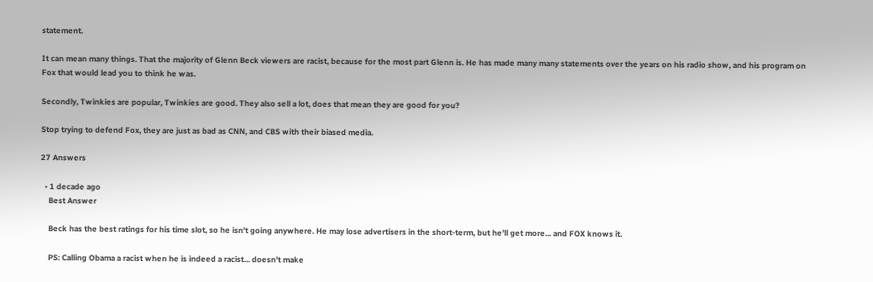statement.

It can mean many things. That the majority of Glenn Beck viewers are racist, because for the most part Glenn is. He has made many many statements over the years on his radio show, and his program on Fox that would lead you to think he was.

Secondly, Twinkies are popular, Twinkies are good. They also sell a lot, does that mean they are good for you?

Stop trying to defend Fox, they are just as bad as CNN, and CBS with their biased media.

27 Answers

  • 1 decade ago
    Best Answer

    Beck has the best ratings for his time slot, so he isn't going anywhere. He may lose advertisers in the short-term, but he'll get more... and FOX knows it.

    PS: Calling Obama a racist when he is indeed a racist... doesn't make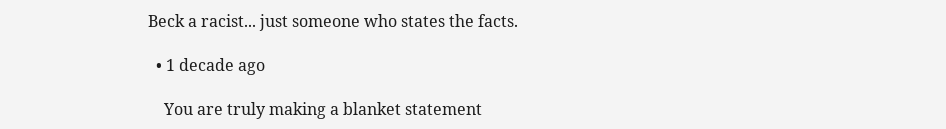Beck a racist... just someone who states the facts.

  • 1 decade ago

    You are truly making a blanket statement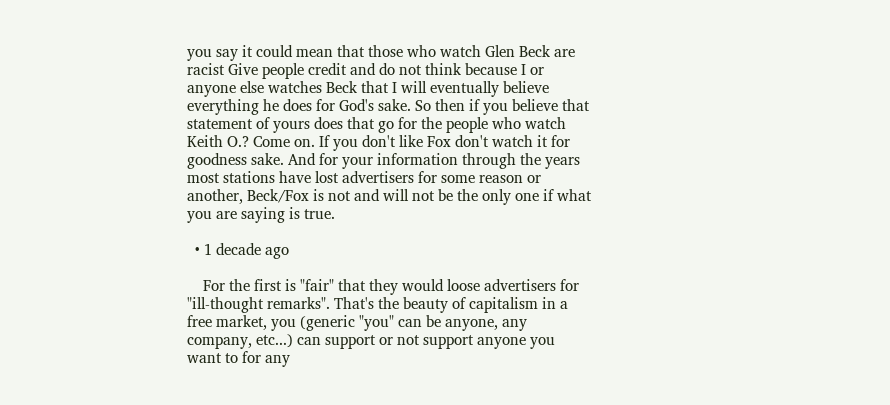you say it could mean that those who watch Glen Beck are racist Give people credit and do not think because I or anyone else watches Beck that I will eventually believe everything he does for God's sake. So then if you believe that statement of yours does that go for the people who watch Keith O.? Come on. If you don't like Fox don't watch it for goodness sake. And for your information through the years most stations have lost advertisers for some reason or another, Beck/Fox is not and will not be the only one if what you are saying is true.

  • 1 decade ago

    For the first is "fair" that they would loose advertisers for "ill-thought remarks". That's the beauty of capitalism in a free market, you (generic "you" can be anyone, any company, etc...) can support or not support anyone you want to for any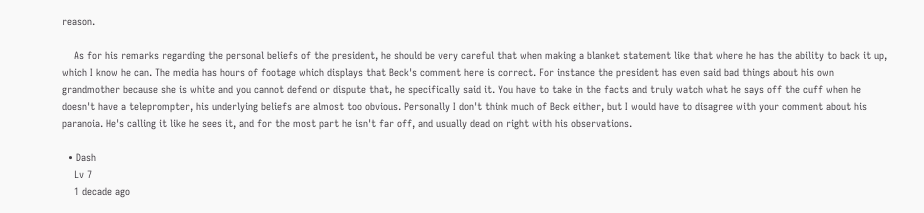reason.

    As for his remarks regarding the personal beliefs of the president, he should be very careful that when making a blanket statement like that where he has the ability to back it up, which I know he can. The media has hours of footage which displays that Beck's comment here is correct. For instance the president has even said bad things about his own grandmother because she is white and you cannot defend or dispute that, he specifically said it. You have to take in the facts and truly watch what he says off the cuff when he doesn't have a teleprompter, his underlying beliefs are almost too obvious. Personally I don't think much of Beck either, but I would have to disagree with your comment about his paranoia. He's calling it like he sees it, and for the most part he isn't far off, and usually dead on right with his observations.

  • Dash
    Lv 7
    1 decade ago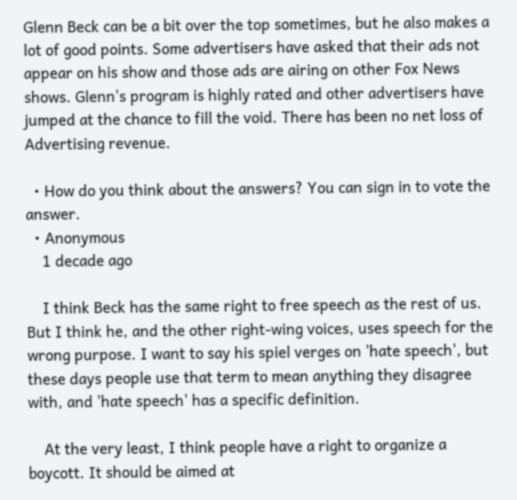Glenn Beck can be a bit over the top sometimes, but he also makes a lot of good points. Some advertisers have asked that their ads not appear on his show and those ads are airing on other Fox News shows. Glenn's program is highly rated and other advertisers have jumped at the chance to fill the void. There has been no net loss of Advertising revenue.

  • How do you think about the answers? You can sign in to vote the answer.
  • Anonymous
    1 decade ago

    I think Beck has the same right to free speech as the rest of us. But I think he, and the other right-wing voices, uses speech for the wrong purpose. I want to say his spiel verges on 'hate speech', but these days people use that term to mean anything they disagree with, and 'hate speech' has a specific definition.

    At the very least, I think people have a right to organize a boycott. It should be aimed at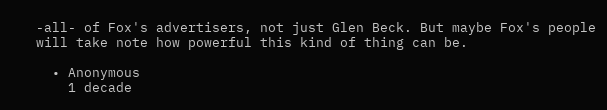-all- of Fox's advertisers, not just Glen Beck. But maybe Fox's people will take note how powerful this kind of thing can be.

  • Anonymous
    1 decade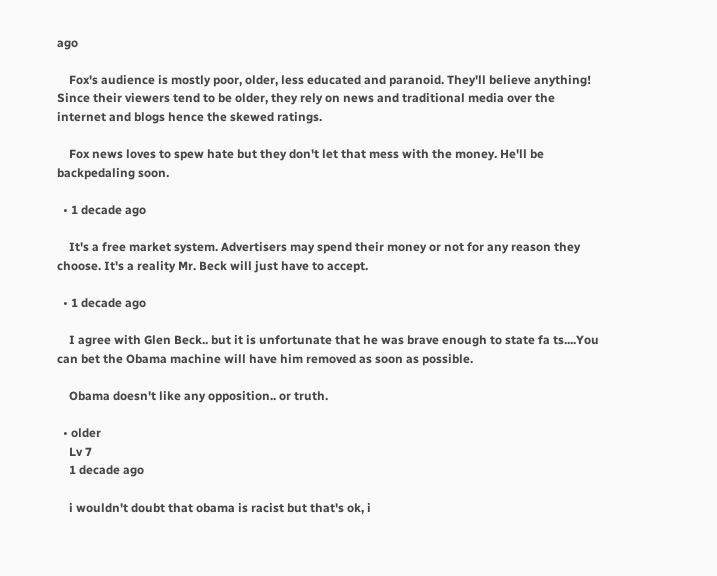ago

    Fox's audience is mostly poor, older, less educated and paranoid. They'll believe anything! Since their viewers tend to be older, they rely on news and traditional media over the internet and blogs hence the skewed ratings.

    Fox news loves to spew hate but they don't let that mess with the money. He'll be backpedaling soon.

  • 1 decade ago

    It's a free market system. Advertisers may spend their money or not for any reason they choose. It's a reality Mr. Beck will just have to accept.

  • 1 decade ago

    I agree with Glen Beck.. but it is unfortunate that he was brave enough to state fa ts....You can bet the Obama machine will have him removed as soon as possible.

    Obama doesn't like any opposition.. or truth.

  • older
    Lv 7
    1 decade ago

    i wouldn't doubt that obama is racist but that's ok, i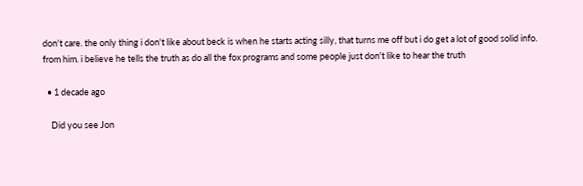don't care. the only thing i don't like about beck is when he starts acting silly, that turns me off but i do get a lot of good solid info. from him. i believe he tells the truth as do all the fox programs and some people just don't like to hear the truth

  • 1 decade ago

    Did you see Jon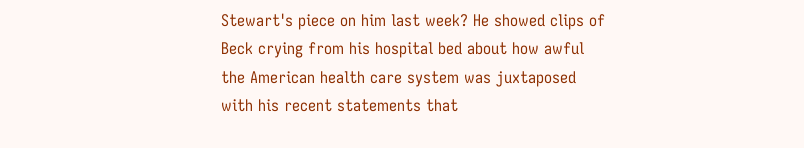Stewart's piece on him last week? He showed clips of Beck crying from his hospital bed about how awful the American health care system was juxtaposed with his recent statements that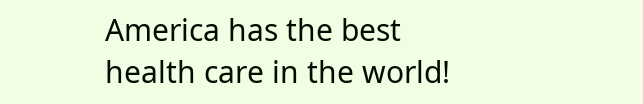America has the best health care in the world!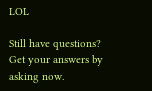LOL

Still have questions? Get your answers by asking now.